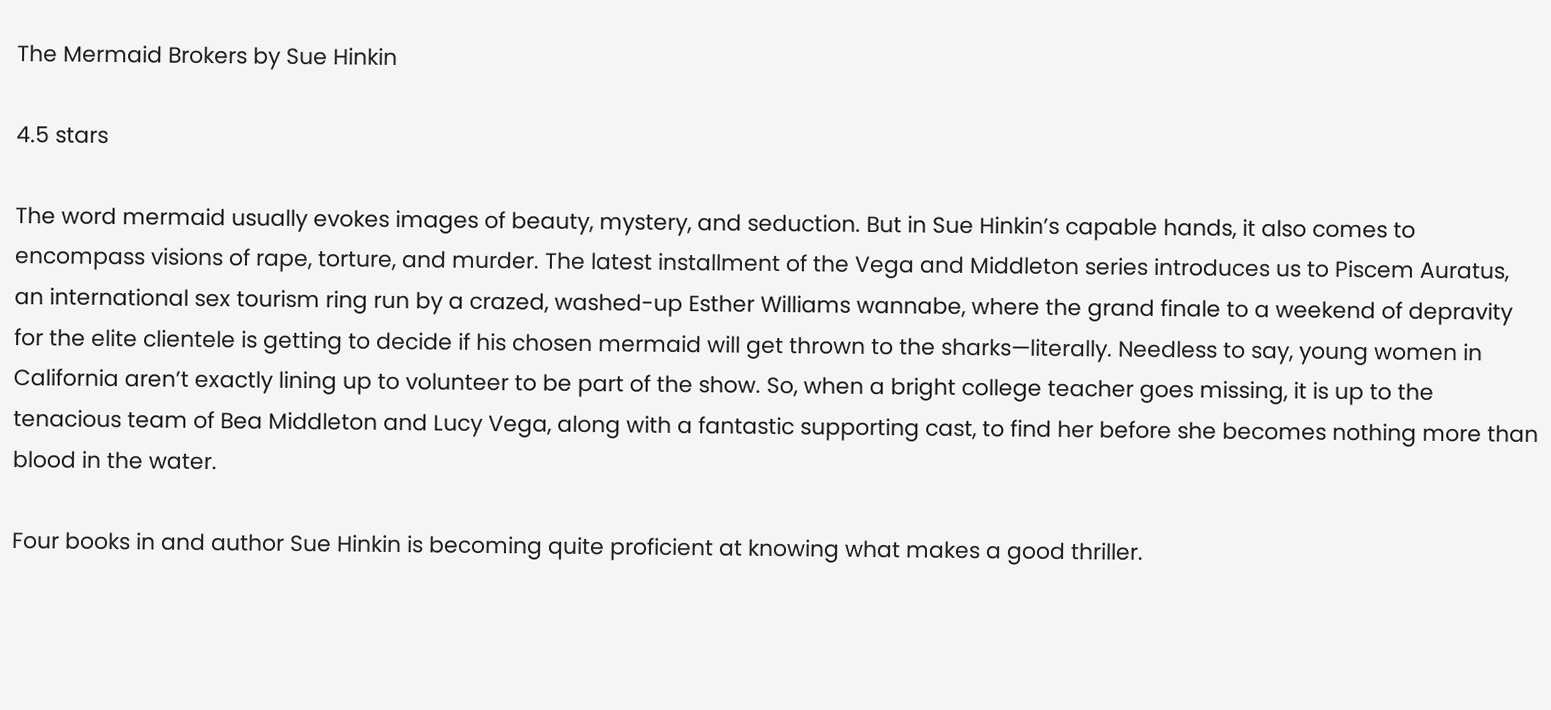The Mermaid Brokers by Sue Hinkin

4.5 stars

The word mermaid usually evokes images of beauty, mystery, and seduction. But in Sue Hinkin’s capable hands, it also comes to encompass visions of rape, torture, and murder. The latest installment of the Vega and Middleton series introduces us to Piscem Auratus, an international sex tourism ring run by a crazed, washed-up Esther Williams wannabe, where the grand finale to a weekend of depravity for the elite clientele is getting to decide if his chosen mermaid will get thrown to the sharks—literally. Needless to say, young women in California aren’t exactly lining up to volunteer to be part of the show. So, when a bright college teacher goes missing, it is up to the tenacious team of Bea Middleton and Lucy Vega, along with a fantastic supporting cast, to find her before she becomes nothing more than blood in the water.

Four books in and author Sue Hinkin is becoming quite proficient at knowing what makes a good thriller.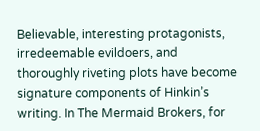Believable, interesting protagonists, irredeemable evildoers, and thoroughly riveting plots have become signature components of Hinkin’s writing. In The Mermaid Brokers, for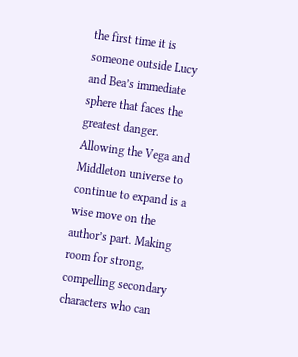the first time it is someone outside Lucy and Bea’s immediate sphere that faces the greatest danger. Allowing the Vega and Middleton universe to continue to expand is a wise move on the author’s part. Making room for strong, compelling secondary characters who can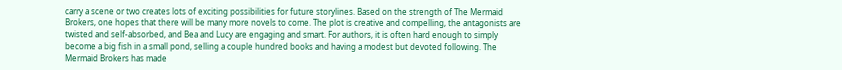carry a scene or two creates lots of exciting possibilities for future storylines. Based on the strength of The Mermaid Brokers, one hopes that there will be many more novels to come. The plot is creative and compelling, the antagonists are twisted and self-absorbed, and Bea and Lucy are engaging and smart. For authors, it is often hard enough to simply become a big fish in a small pond, selling a couple hundred books and having a modest but devoted following. The Mermaid Brokers has made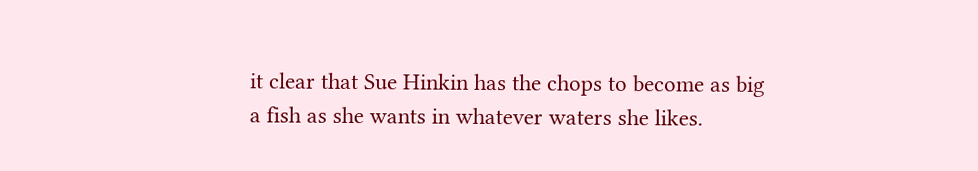it clear that Sue Hinkin has the chops to become as big a fish as she wants in whatever waters she likes.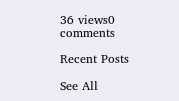36 views0 comments

Recent Posts

See All